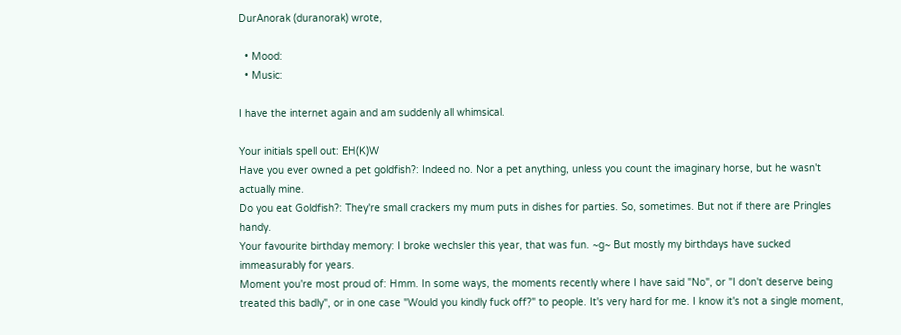DurAnorak (duranorak) wrote,

  • Mood:
  • Music:

I have the internet again and am suddenly all whimsical.

Your initials spell out: EH(K)W
Have you ever owned a pet goldfish?: Indeed no. Nor a pet anything, unless you count the imaginary horse, but he wasn't actually mine.
Do you eat Goldfish?: They're small crackers my mum puts in dishes for parties. So, sometimes. But not if there are Pringles handy.
Your favourite birthday memory: I broke wechsler this year, that was fun. ~g~ But mostly my birthdays have sucked immeasurably for years.
Moment you're most proud of: Hmm. In some ways, the moments recently where I have said "No", or "I don't deserve being treated this badly", or in one case "Would you kindly fuck off?" to people. It's very hard for me. I know it's not a single moment,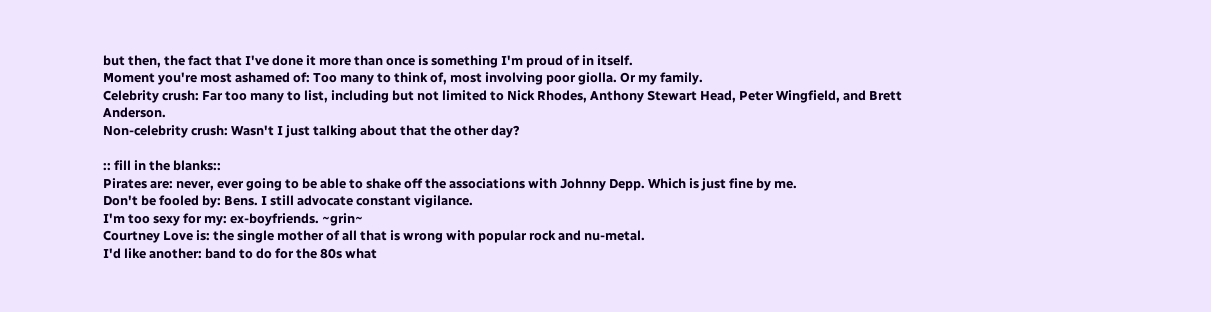but then, the fact that I've done it more than once is something I'm proud of in itself.
Moment you're most ashamed of: Too many to think of, most involving poor giolla. Or my family.
Celebrity crush: Far too many to list, including but not limited to Nick Rhodes, Anthony Stewart Head, Peter Wingfield, and Brett Anderson.
Non-celebrity crush: Wasn't I just talking about that the other day?

:: fill in the blanks::
Pirates are: never, ever going to be able to shake off the associations with Johnny Depp. Which is just fine by me.
Don't be fooled by: Bens. I still advocate constant vigilance.
I'm too sexy for my: ex-boyfriends. ~grin~
Courtney Love is: the single mother of all that is wrong with popular rock and nu-metal.
I'd like another: band to do for the 80s what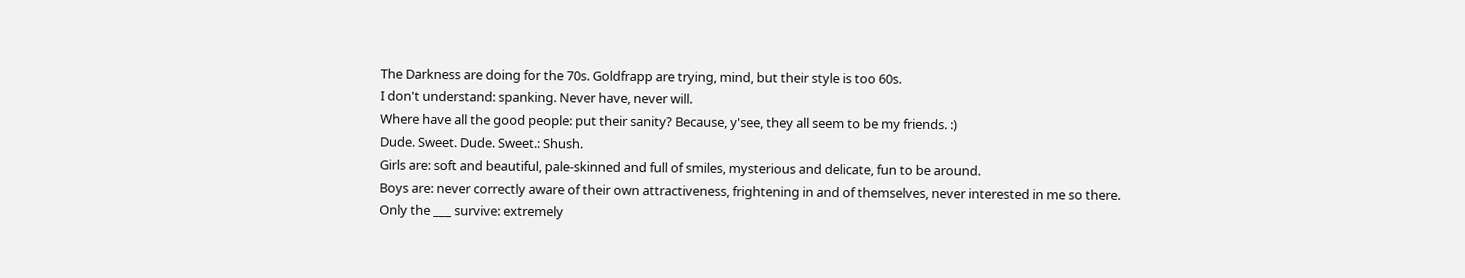The Darkness are doing for the 70s. Goldfrapp are trying, mind, but their style is too 60s.
I don't understand: spanking. Never have, never will.
Where have all the good people: put their sanity? Because, y'see, they all seem to be my friends. :)
Dude. Sweet. Dude. Sweet.: Shush.
Girls are: soft and beautiful, pale-skinned and full of smiles, mysterious and delicate, fun to be around.
Boys are: never correctly aware of their own attractiveness, frightening in and of themselves, never interested in me so there.
Only the ___ survive: extremely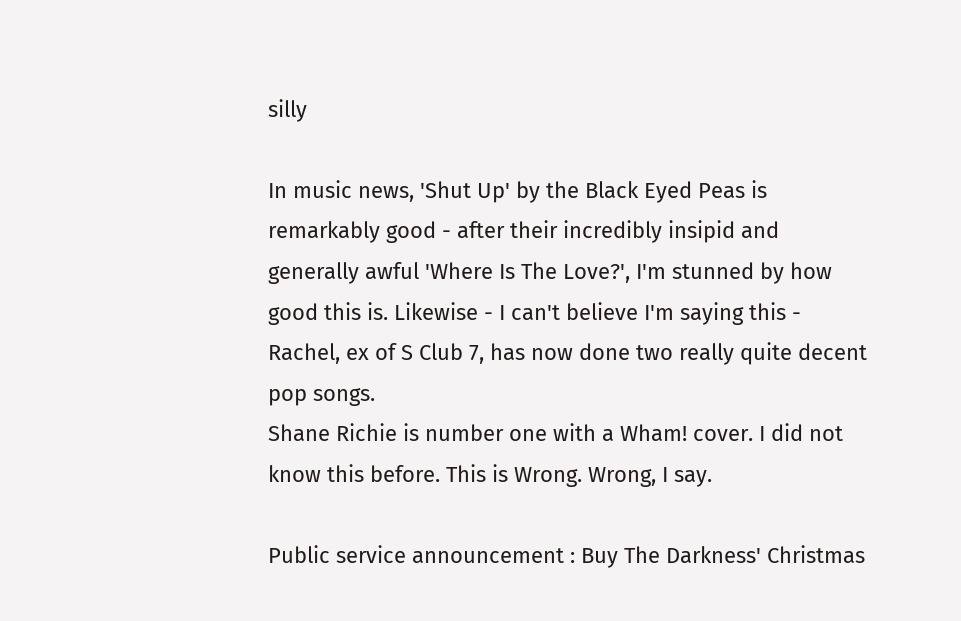silly

In music news, 'Shut Up' by the Black Eyed Peas is remarkably good - after their incredibly insipid and generally awful 'Where Is The Love?', I'm stunned by how good this is. Likewise - I can't believe I'm saying this - Rachel, ex of S Club 7, has now done two really quite decent pop songs.
Shane Richie is number one with a Wham! cover. I did not know this before. This is Wrong. Wrong, I say.

Public service announcement : Buy The Darkness' Christmas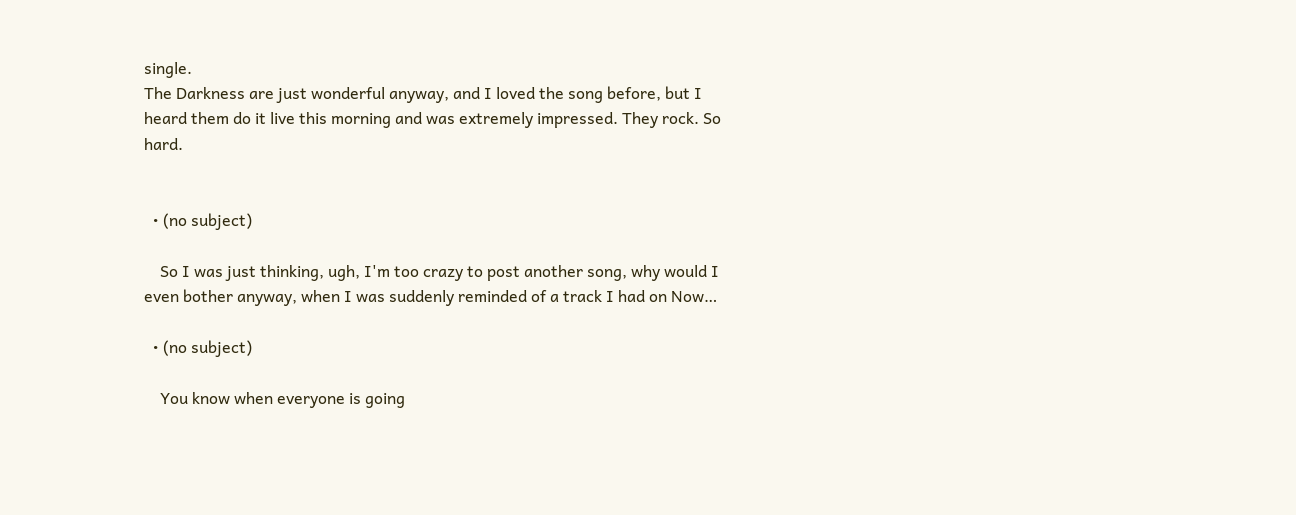single.
The Darkness are just wonderful anyway, and I loved the song before, but I heard them do it live this morning and was extremely impressed. They rock. So hard.


  • (no subject)

    So I was just thinking, ugh, I'm too crazy to post another song, why would I even bother anyway, when I was suddenly reminded of a track I had on Now…

  • (no subject)

    You know when everyone is going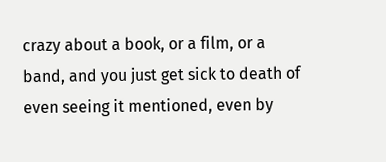crazy about a book, or a film, or a band, and you just get sick to death of even seeing it mentioned, even by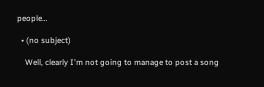people…

  • (no subject)

    Well, clearly I'm not going to manage to post a song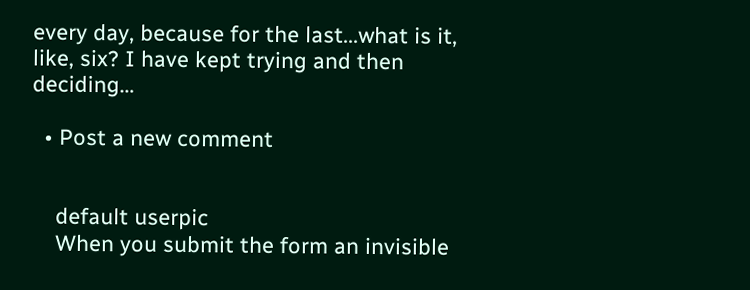every day, because for the last...what is it, like, six? I have kept trying and then deciding…

  • Post a new comment


    default userpic
    When you submit the form an invisible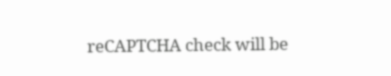reCAPTCHA check will be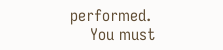performed.
    You must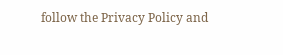follow the Privacy Policy and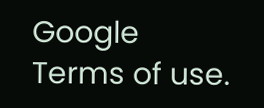Google Terms of use.